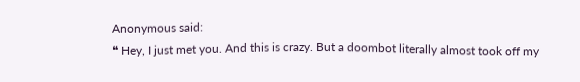Anonymous said:
❝ Hey, I just met you. And this is crazy. But a doombot literally almost took off my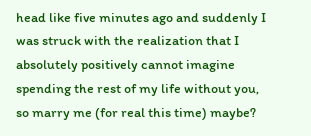head like five minutes ago and suddenly I was struck with the realization that I absolutely positively cannot imagine spending the rest of my life without you, so marry me (for real this time) maybe?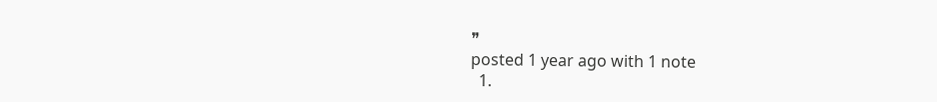❞
posted 1 year ago with 1 note
  1.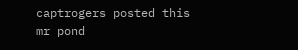captrogers posted this
mr pond